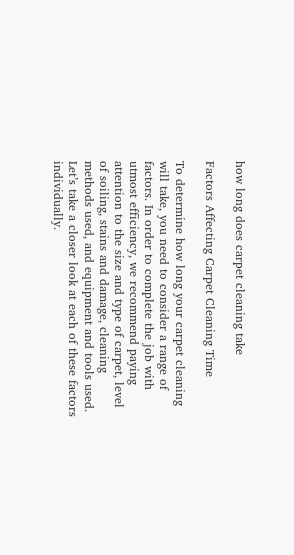how long does carpet cleaning take

Factors Affecting Carpet Cleaning Time

To determine how long your carpet cleaning will take, you need to consider a range of factors. In order to complete the job with utmost efficiency, we recommend paying attention to the size and type of carpet, level of soiling, stains and damage, cleaning methods used, and equipment and tools used. Let’s take a closer look at each of these factors individually.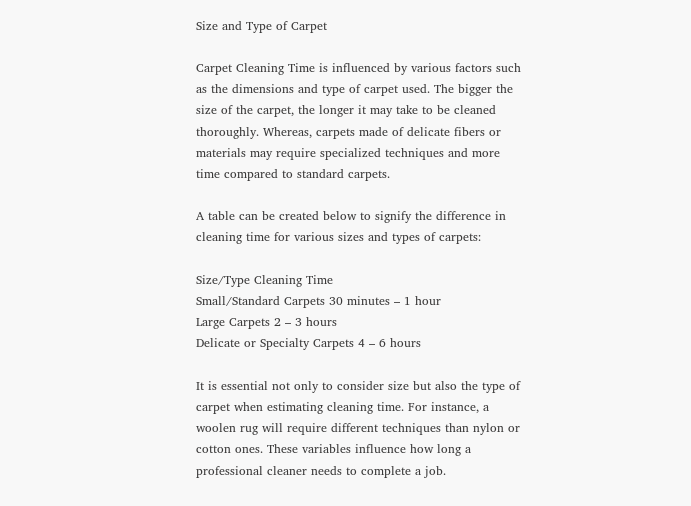Size and Type of Carpet

Carpet Cleaning Time is influenced by various factors such as the dimensions and type of carpet used. The bigger the size of the carpet, the longer it may take to be cleaned thoroughly. Whereas, carpets made of delicate fibers or materials may require specialized techniques and more time compared to standard carpets.

A table can be created below to signify the difference in cleaning time for various sizes and types of carpets:

Size/Type Cleaning Time
Small/Standard Carpets 30 minutes – 1 hour
Large Carpets 2 – 3 hours
Delicate or Specialty Carpets 4 – 6 hours

It is essential not only to consider size but also the type of carpet when estimating cleaning time. For instance, a woolen rug will require different techniques than nylon or cotton ones. These variables influence how long a professional cleaner needs to complete a job.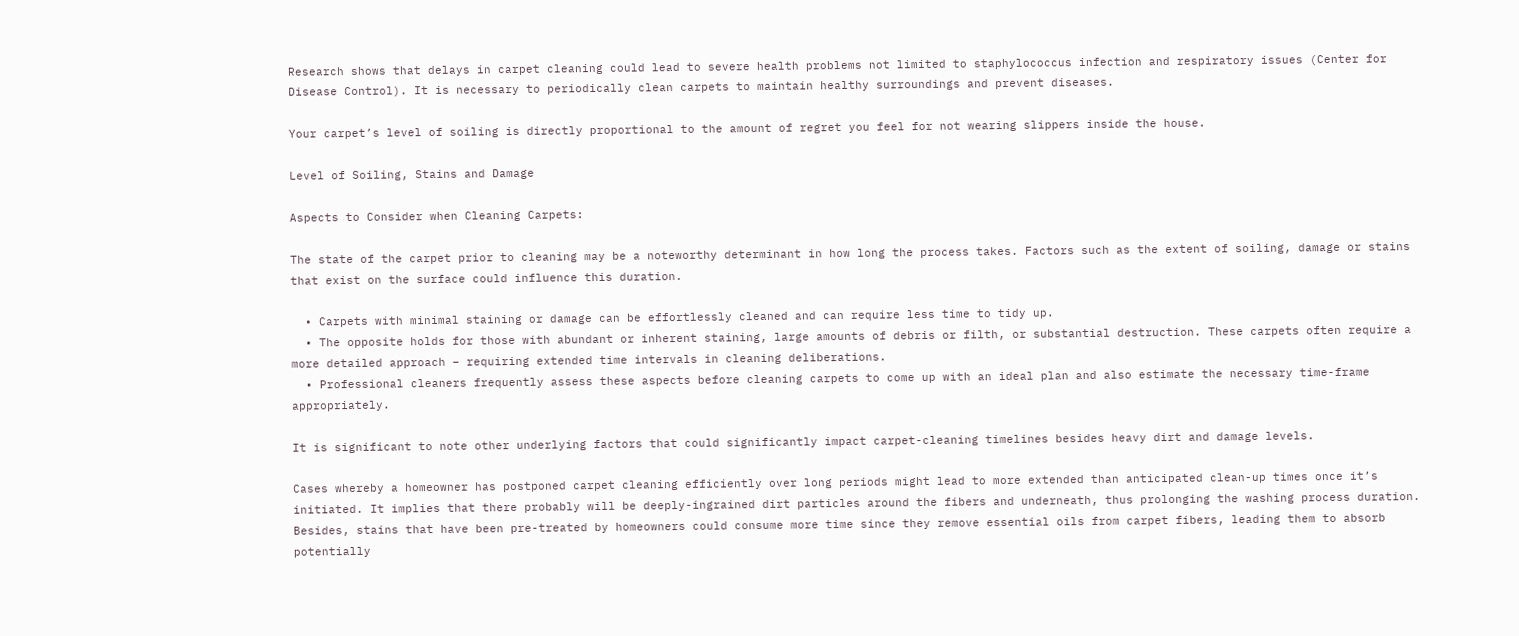Research shows that delays in carpet cleaning could lead to severe health problems not limited to staphylococcus infection and respiratory issues (Center for Disease Control). It is necessary to periodically clean carpets to maintain healthy surroundings and prevent diseases.

Your carpet’s level of soiling is directly proportional to the amount of regret you feel for not wearing slippers inside the house.

Level of Soiling, Stains and Damage

Aspects to Consider when Cleaning Carpets:

The state of the carpet prior to cleaning may be a noteworthy determinant in how long the process takes. Factors such as the extent of soiling, damage or stains that exist on the surface could influence this duration.

  • Carpets with minimal staining or damage can be effortlessly cleaned and can require less time to tidy up.
  • The opposite holds for those with abundant or inherent staining, large amounts of debris or filth, or substantial destruction. These carpets often require a more detailed approach – requiring extended time intervals in cleaning deliberations.
  • Professional cleaners frequently assess these aspects before cleaning carpets to come up with an ideal plan and also estimate the necessary time-frame appropriately.

It is significant to note other underlying factors that could significantly impact carpet-cleaning timelines besides heavy dirt and damage levels.

Cases whereby a homeowner has postponed carpet cleaning efficiently over long periods might lead to more extended than anticipated clean-up times once it’s initiated. It implies that there probably will be deeply-ingrained dirt particles around the fibers and underneath, thus prolonging the washing process duration. Besides, stains that have been pre-treated by homeowners could consume more time since they remove essential oils from carpet fibers, leading them to absorb potentially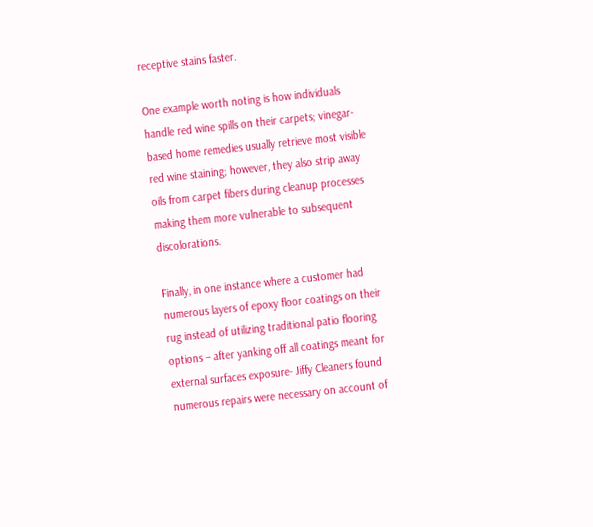receptive stains faster.

One example worth noting is how individuals handle red wine spills on their carpets; vinegar-based home remedies usually retrieve most visible red wine staining; however, they also strip away oils from carpet fibers during cleanup processes making them more vulnerable to subsequent discolorations.

Finally, in one instance where a customer had numerous layers of epoxy floor coatings on their rug instead of utilizing traditional patio flooring options – after yanking off all coatings meant for external surfaces exposure- Jiffy Cleaners found numerous repairs were necessary on account of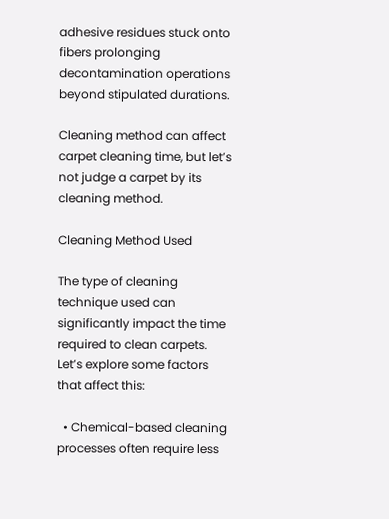adhesive residues stuck onto fibers prolonging decontamination operations beyond stipulated durations.

Cleaning method can affect carpet cleaning time, but let’s not judge a carpet by its cleaning method.

Cleaning Method Used

The type of cleaning technique used can significantly impact the time required to clean carpets. Let’s explore some factors that affect this:

  • Chemical-based cleaning processes often require less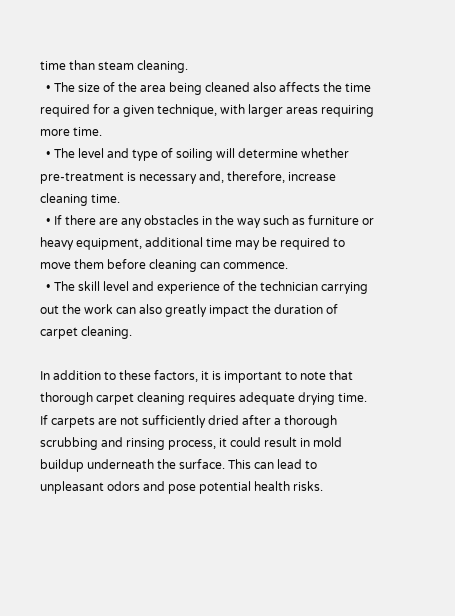time than steam cleaning.
  • The size of the area being cleaned also affects the time required for a given technique, with larger areas requiring more time.
  • The level and type of soiling will determine whether pre-treatment is necessary and, therefore, increase cleaning time.
  • If there are any obstacles in the way such as furniture or heavy equipment, additional time may be required to move them before cleaning can commence.
  • The skill level and experience of the technician carrying out the work can also greatly impact the duration of carpet cleaning.

In addition to these factors, it is important to note that thorough carpet cleaning requires adequate drying time. If carpets are not sufficiently dried after a thorough scrubbing and rinsing process, it could result in mold buildup underneath the surface. This can lead to unpleasant odors and pose potential health risks.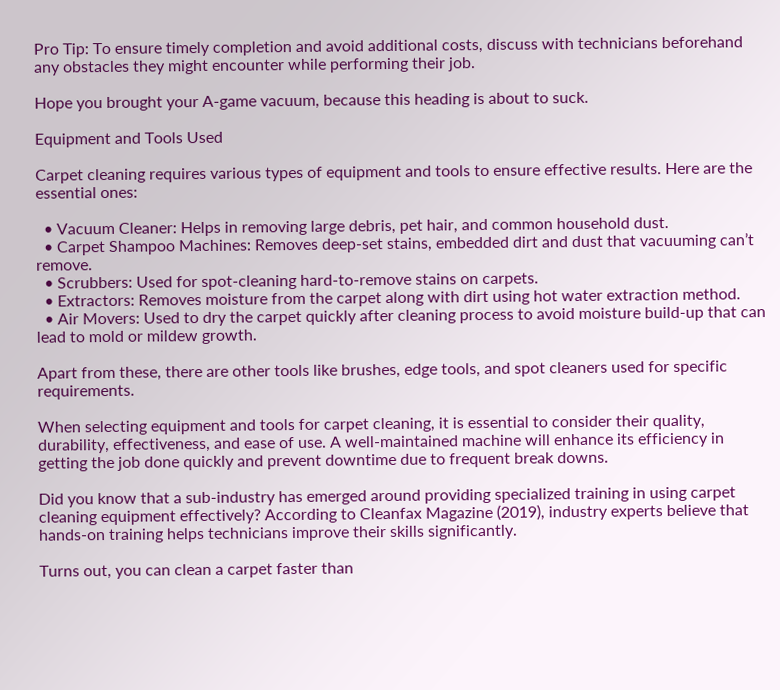Pro Tip: To ensure timely completion and avoid additional costs, discuss with technicians beforehand any obstacles they might encounter while performing their job.

Hope you brought your A-game vacuum, because this heading is about to suck.

Equipment and Tools Used

Carpet cleaning requires various types of equipment and tools to ensure effective results. Here are the essential ones:

  • Vacuum Cleaner: Helps in removing large debris, pet hair, and common household dust.
  • Carpet Shampoo Machines: Removes deep-set stains, embedded dirt and dust that vacuuming can’t remove.
  • Scrubbers: Used for spot-cleaning hard-to-remove stains on carpets.
  • Extractors: Removes moisture from the carpet along with dirt using hot water extraction method.
  • Air Movers: Used to dry the carpet quickly after cleaning process to avoid moisture build-up that can lead to mold or mildew growth.

Apart from these, there are other tools like brushes, edge tools, and spot cleaners used for specific requirements.

When selecting equipment and tools for carpet cleaning, it is essential to consider their quality, durability, effectiveness, and ease of use. A well-maintained machine will enhance its efficiency in getting the job done quickly and prevent downtime due to frequent break downs.

Did you know that a sub-industry has emerged around providing specialized training in using carpet cleaning equipment effectively? According to Cleanfax Magazine (2019), industry experts believe that hands-on training helps technicians improve their skills significantly.

Turns out, you can clean a carpet faster than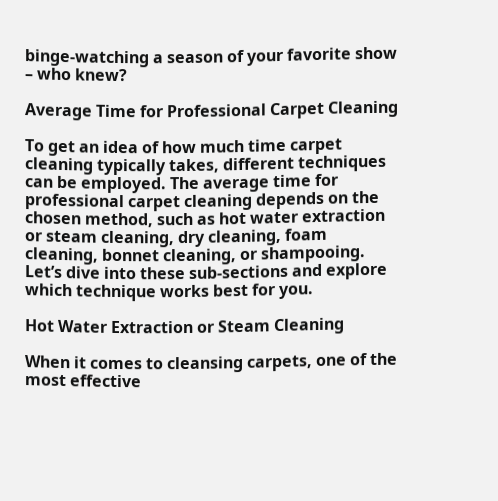binge-watching a season of your favorite show – who knew?

Average Time for Professional Carpet Cleaning

To get an idea of how much time carpet cleaning typically takes, different techniques can be employed. The average time for professional carpet cleaning depends on the chosen method, such as hot water extraction or steam cleaning, dry cleaning, foam cleaning, bonnet cleaning, or shampooing. Let’s dive into these sub-sections and explore which technique works best for you.

Hot Water Extraction or Steam Cleaning

When it comes to cleansing carpets, one of the most effective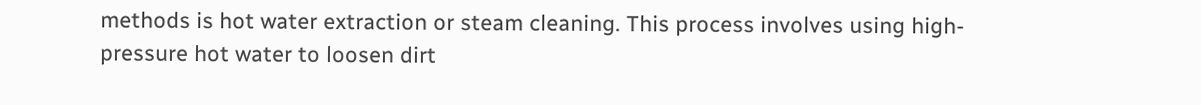methods is hot water extraction or steam cleaning. This process involves using high-pressure hot water to loosen dirt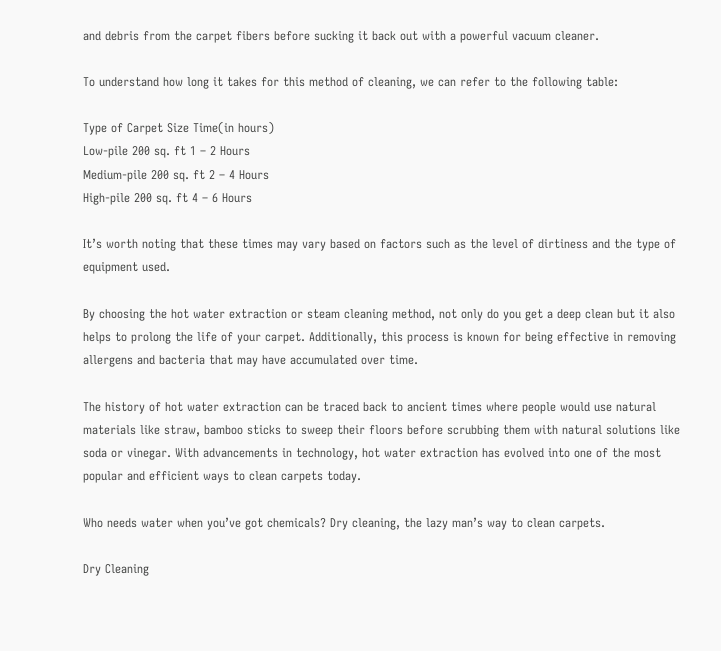and debris from the carpet fibers before sucking it back out with a powerful vacuum cleaner.

To understand how long it takes for this method of cleaning, we can refer to the following table:

Type of Carpet Size Time(in hours)
Low-pile 200 sq. ft 1 – 2 Hours
Medium-pile 200 sq. ft 2 – 4 Hours
High-pile 200 sq. ft 4 – 6 Hours

It’s worth noting that these times may vary based on factors such as the level of dirtiness and the type of equipment used.

By choosing the hot water extraction or steam cleaning method, not only do you get a deep clean but it also helps to prolong the life of your carpet. Additionally, this process is known for being effective in removing allergens and bacteria that may have accumulated over time.

The history of hot water extraction can be traced back to ancient times where people would use natural materials like straw, bamboo sticks to sweep their floors before scrubbing them with natural solutions like soda or vinegar. With advancements in technology, hot water extraction has evolved into one of the most popular and efficient ways to clean carpets today.

Who needs water when you’ve got chemicals? Dry cleaning, the lazy man’s way to clean carpets.

Dry Cleaning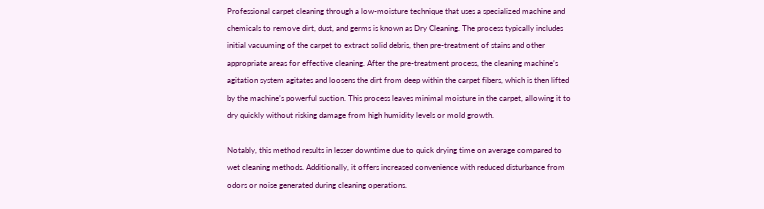Professional carpet cleaning through a low-moisture technique that uses a specialized machine and chemicals to remove dirt, dust, and germs is known as Dry Cleaning. The process typically includes initial vacuuming of the carpet to extract solid debris, then pre-treatment of stains and other appropriate areas for effective cleaning. After the pre-treatment process, the cleaning machine’s agitation system agitates and loosens the dirt from deep within the carpet fibers, which is then lifted by the machine’s powerful suction. This process leaves minimal moisture in the carpet, allowing it to dry quickly without risking damage from high humidity levels or mold growth.

Notably, this method results in lesser downtime due to quick drying time on average compared to wet cleaning methods. Additionally, it offers increased convenience with reduced disturbance from odors or noise generated during cleaning operations.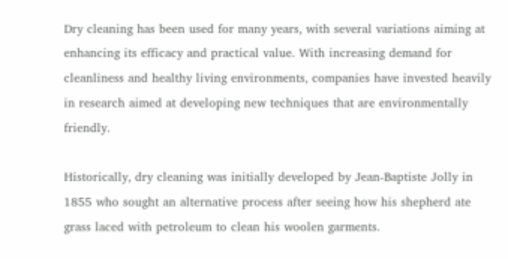Dry cleaning has been used for many years, with several variations aiming at enhancing its efficacy and practical value. With increasing demand for cleanliness and healthy living environments, companies have invested heavily in research aimed at developing new techniques that are environmentally friendly.

Historically, dry cleaning was initially developed by Jean-Baptiste Jolly in 1855 who sought an alternative process after seeing how his shepherd ate grass laced with petroleum to clean his woolen garments.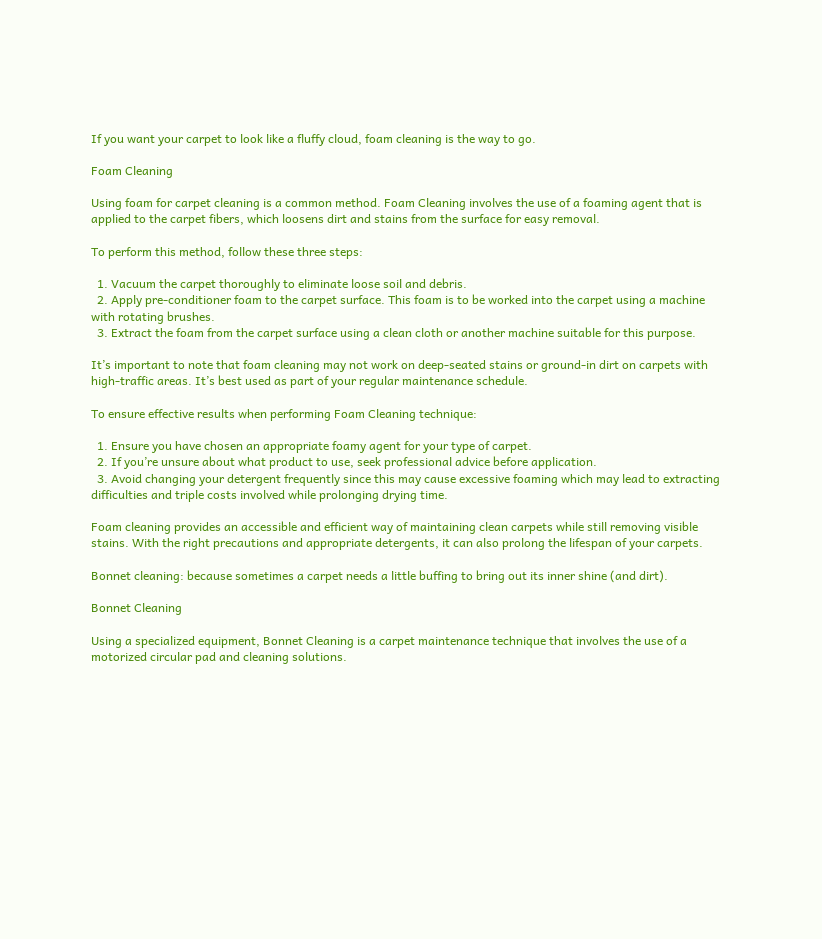If you want your carpet to look like a fluffy cloud, foam cleaning is the way to go.

Foam Cleaning

Using foam for carpet cleaning is a common method. Foam Cleaning involves the use of a foaming agent that is applied to the carpet fibers, which loosens dirt and stains from the surface for easy removal.

To perform this method, follow these three steps:

  1. Vacuum the carpet thoroughly to eliminate loose soil and debris.
  2. Apply pre-conditioner foam to the carpet surface. This foam is to be worked into the carpet using a machine with rotating brushes.
  3. Extract the foam from the carpet surface using a clean cloth or another machine suitable for this purpose.

It’s important to note that foam cleaning may not work on deep-seated stains or ground-in dirt on carpets with high-traffic areas. It’s best used as part of your regular maintenance schedule.

To ensure effective results when performing Foam Cleaning technique:

  1. Ensure you have chosen an appropriate foamy agent for your type of carpet.
  2. If you’re unsure about what product to use, seek professional advice before application.
  3. Avoid changing your detergent frequently since this may cause excessive foaming which may lead to extracting difficulties and triple costs involved while prolonging drying time.

Foam cleaning provides an accessible and efficient way of maintaining clean carpets while still removing visible stains. With the right precautions and appropriate detergents, it can also prolong the lifespan of your carpets.

Bonnet cleaning: because sometimes a carpet needs a little buffing to bring out its inner shine (and dirt).

Bonnet Cleaning

Using a specialized equipment, Bonnet Cleaning is a carpet maintenance technique that involves the use of a motorized circular pad and cleaning solutions.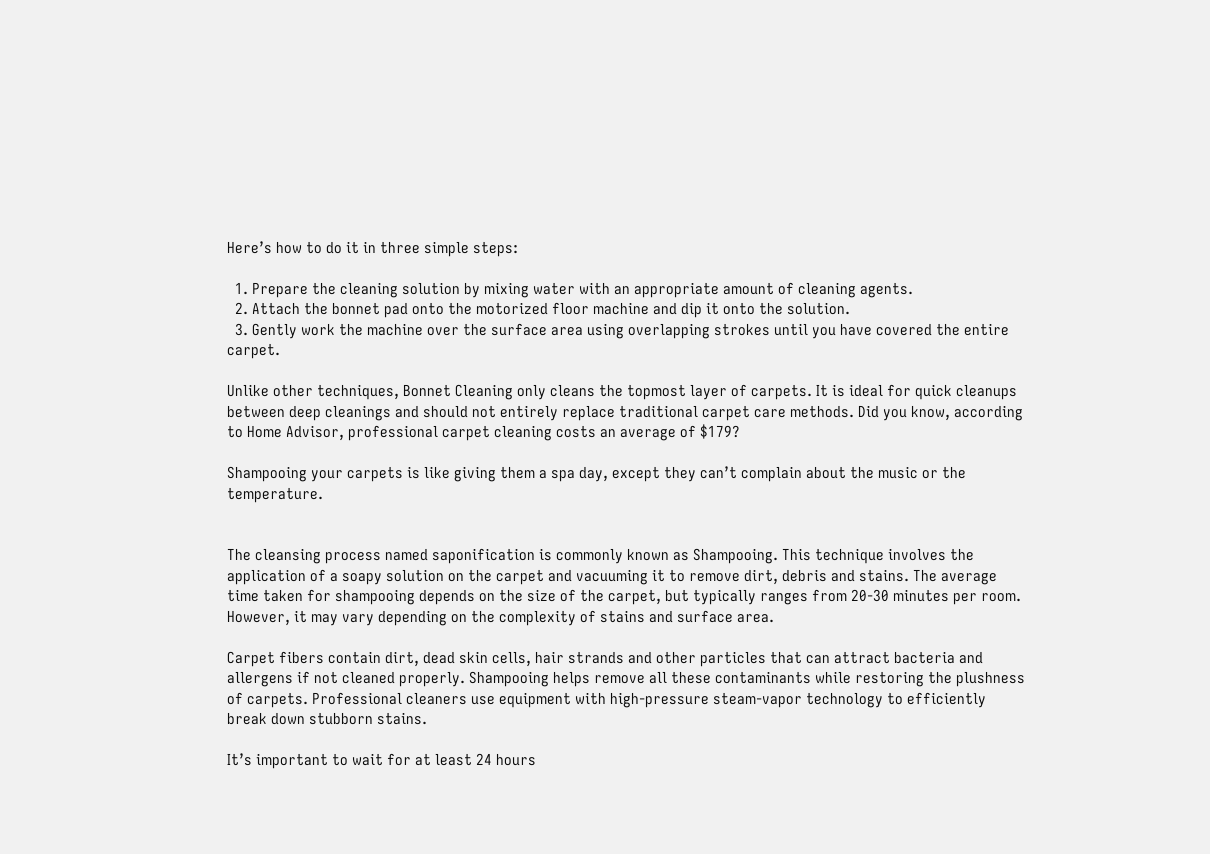Here’s how to do it in three simple steps:

  1. Prepare the cleaning solution by mixing water with an appropriate amount of cleaning agents.
  2. Attach the bonnet pad onto the motorized floor machine and dip it onto the solution.
  3. Gently work the machine over the surface area using overlapping strokes until you have covered the entire carpet.

Unlike other techniques, Bonnet Cleaning only cleans the topmost layer of carpets. It is ideal for quick cleanups between deep cleanings and should not entirely replace traditional carpet care methods. Did you know, according to Home Advisor, professional carpet cleaning costs an average of $179?

Shampooing your carpets is like giving them a spa day, except they can’t complain about the music or the temperature.


The cleansing process named saponification is commonly known as Shampooing. This technique involves the application of a soapy solution on the carpet and vacuuming it to remove dirt, debris and stains. The average time taken for shampooing depends on the size of the carpet, but typically ranges from 20-30 minutes per room. However, it may vary depending on the complexity of stains and surface area.

Carpet fibers contain dirt, dead skin cells, hair strands and other particles that can attract bacteria and allergens if not cleaned properly. Shampooing helps remove all these contaminants while restoring the plushness of carpets. Professional cleaners use equipment with high-pressure steam-vapor technology to efficiently break down stubborn stains.

It’s important to wait for at least 24 hours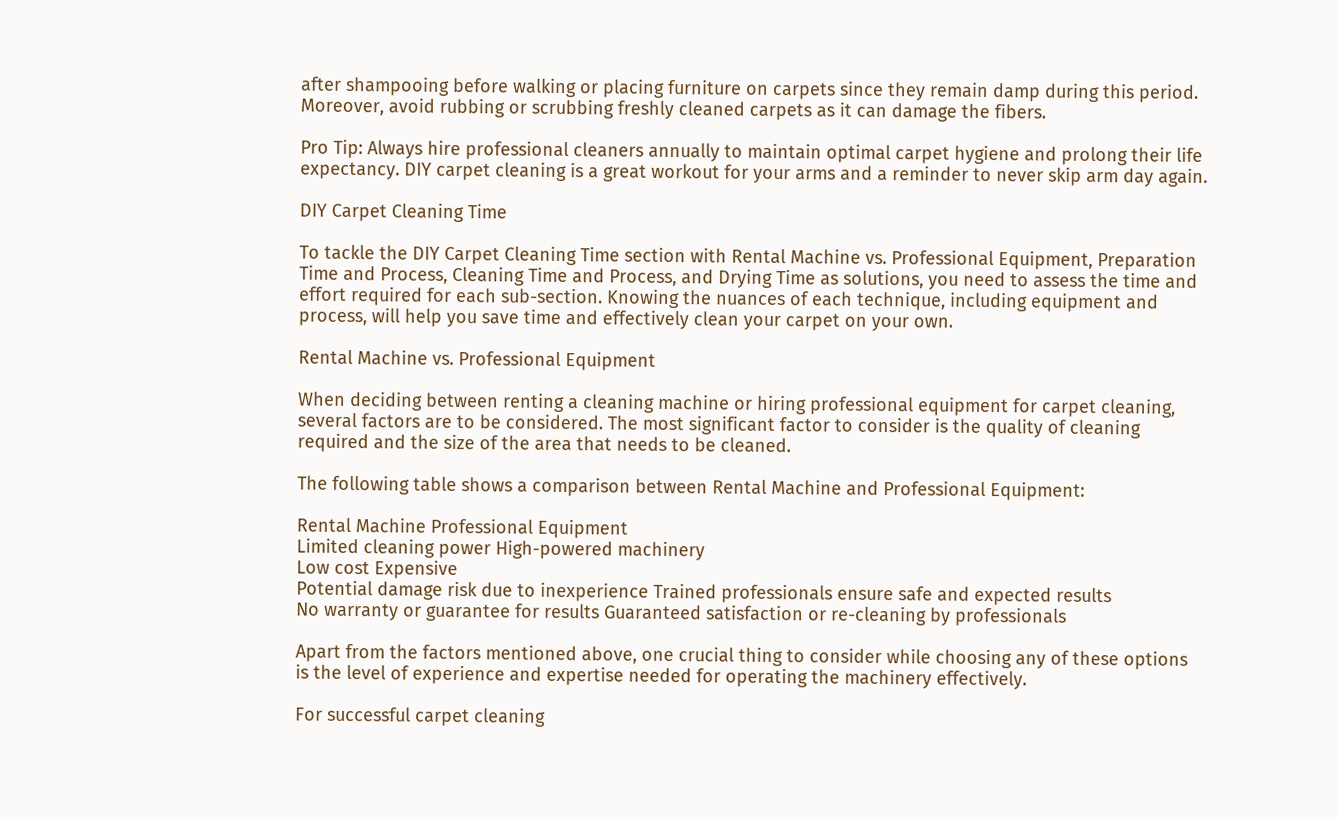after shampooing before walking or placing furniture on carpets since they remain damp during this period. Moreover, avoid rubbing or scrubbing freshly cleaned carpets as it can damage the fibers.

Pro Tip: Always hire professional cleaners annually to maintain optimal carpet hygiene and prolong their life expectancy. DIY carpet cleaning is a great workout for your arms and a reminder to never skip arm day again.

DIY Carpet Cleaning Time

To tackle the DIY Carpet Cleaning Time section with Rental Machine vs. Professional Equipment, Preparation Time and Process, Cleaning Time and Process, and Drying Time as solutions, you need to assess the time and effort required for each sub-section. Knowing the nuances of each technique, including equipment and process, will help you save time and effectively clean your carpet on your own.

Rental Machine vs. Professional Equipment

When deciding between renting a cleaning machine or hiring professional equipment for carpet cleaning, several factors are to be considered. The most significant factor to consider is the quality of cleaning required and the size of the area that needs to be cleaned.

The following table shows a comparison between Rental Machine and Professional Equipment:

Rental Machine Professional Equipment
Limited cleaning power High-powered machinery
Low cost Expensive
Potential damage risk due to inexperience Trained professionals ensure safe and expected results
No warranty or guarantee for results Guaranteed satisfaction or re-cleaning by professionals

Apart from the factors mentioned above, one crucial thing to consider while choosing any of these options is the level of experience and expertise needed for operating the machinery effectively.

For successful carpet cleaning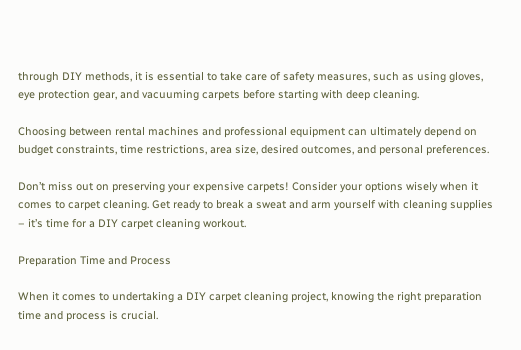through DIY methods, it is essential to take care of safety measures, such as using gloves, eye protection gear, and vacuuming carpets before starting with deep cleaning.

Choosing between rental machines and professional equipment can ultimately depend on budget constraints, time restrictions, area size, desired outcomes, and personal preferences.

Don’t miss out on preserving your expensive carpets! Consider your options wisely when it comes to carpet cleaning. Get ready to break a sweat and arm yourself with cleaning supplies – it’s time for a DIY carpet cleaning workout.

Preparation Time and Process

When it comes to undertaking a DIY carpet cleaning project, knowing the right preparation time and process is crucial.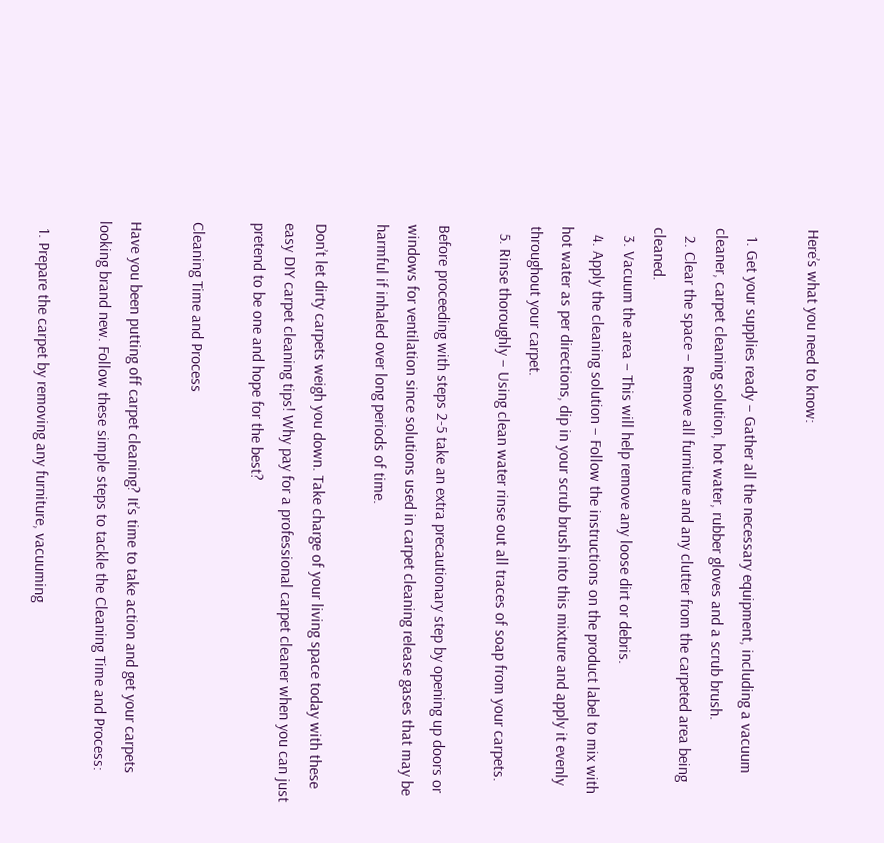Here’s what you need to know:

  1. Get your supplies ready – Gather all the necessary equipment, including a vacuum cleaner, carpet cleaning solution, hot water, rubber gloves and a scrub brush.
  2. Clear the space – Remove all furniture and any clutter from the carpeted area being cleaned.
  3. Vacuum the area – This will help remove any loose dirt or debris.
  4. Apply the cleaning solution – Follow the instructions on the product label to mix with hot water as per directions, dip in your scrub brush into this mixture and apply it evenly throughout your carpet.
  5. Rinse thoroughly – Using clean water rinse out all traces of soap from your carpets.

Before proceeding with steps 2-5 take an extra precautionary step by opening up doors or windows for ventilation since solutions used in carpet cleaning release gases that may be harmful if inhaled over long periods of time.

Don’t let dirty carpets weigh you down. Take charge of your living space today with these easy DIY carpet cleaning tips! Why pay for a professional carpet cleaner when you can just pretend to be one and hope for the best?

Cleaning Time and Process

Have you been putting off carpet cleaning? It’s time to take action and get your carpets looking brand new. Follow these simple steps to tackle the Cleaning Time and Process:

  1. Prepare the carpet by removing any furniture, vacuuming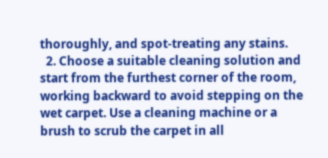thoroughly, and spot-treating any stains.
  2. Choose a suitable cleaning solution and start from the furthest corner of the room, working backward to avoid stepping on the wet carpet. Use a cleaning machine or a brush to scrub the carpet in all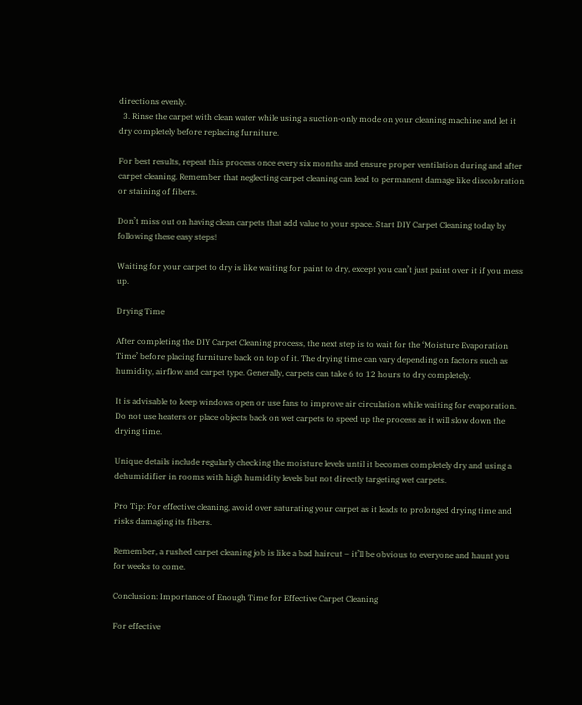directions evenly.
  3. Rinse the carpet with clean water while using a suction-only mode on your cleaning machine and let it dry completely before replacing furniture.

For best results, repeat this process once every six months and ensure proper ventilation during and after carpet cleaning. Remember that neglecting carpet cleaning can lead to permanent damage like discoloration or staining of fibers.

Don’t miss out on having clean carpets that add value to your space. Start DIY Carpet Cleaning today by following these easy steps!

Waiting for your carpet to dry is like waiting for paint to dry, except you can’t just paint over it if you mess up.

Drying Time

After completing the DIY Carpet Cleaning process, the next step is to wait for the ‘Moisture Evaporation Time’ before placing furniture back on top of it. The drying time can vary depending on factors such as humidity, airflow and carpet type. Generally, carpets can take 6 to 12 hours to dry completely.

It is advisable to keep windows open or use fans to improve air circulation while waiting for evaporation. Do not use heaters or place objects back on wet carpets to speed up the process as it will slow down the drying time.

Unique details include regularly checking the moisture levels until it becomes completely dry and using a dehumidifier in rooms with high humidity levels but not directly targeting wet carpets.

Pro Tip: For effective cleaning, avoid over saturating your carpet as it leads to prolonged drying time and risks damaging its fibers.

Remember, a rushed carpet cleaning job is like a bad haircut – it’ll be obvious to everyone and haunt you for weeks to come.

Conclusion: Importance of Enough Time for Effective Carpet Cleaning

For effective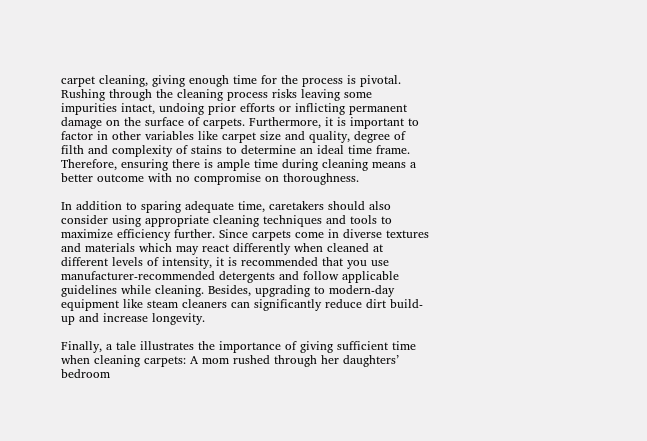carpet cleaning, giving enough time for the process is pivotal. Rushing through the cleaning process risks leaving some impurities intact, undoing prior efforts or inflicting permanent damage on the surface of carpets. Furthermore, it is important to factor in other variables like carpet size and quality, degree of filth and complexity of stains to determine an ideal time frame. Therefore, ensuring there is ample time during cleaning means a better outcome with no compromise on thoroughness.

In addition to sparing adequate time, caretakers should also consider using appropriate cleaning techniques and tools to maximize efficiency further. Since carpets come in diverse textures and materials which may react differently when cleaned at different levels of intensity, it is recommended that you use manufacturer-recommended detergents and follow applicable guidelines while cleaning. Besides, upgrading to modern-day equipment like steam cleaners can significantly reduce dirt build-up and increase longevity.

Finally, a tale illustrates the importance of giving sufficient time when cleaning carpets: A mom rushed through her daughters’ bedroom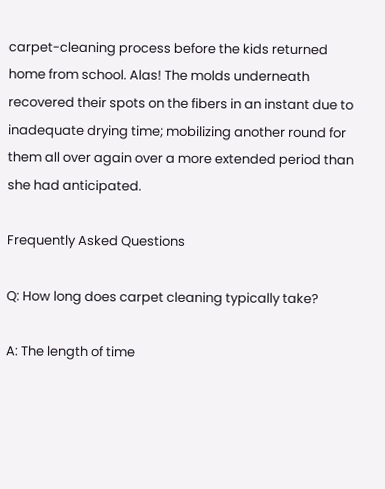carpet-cleaning process before the kids returned home from school. Alas! The molds underneath recovered their spots on the fibers in an instant due to inadequate drying time; mobilizing another round for them all over again over a more extended period than she had anticipated.

Frequently Asked Questions

Q: How long does carpet cleaning typically take?

A: The length of time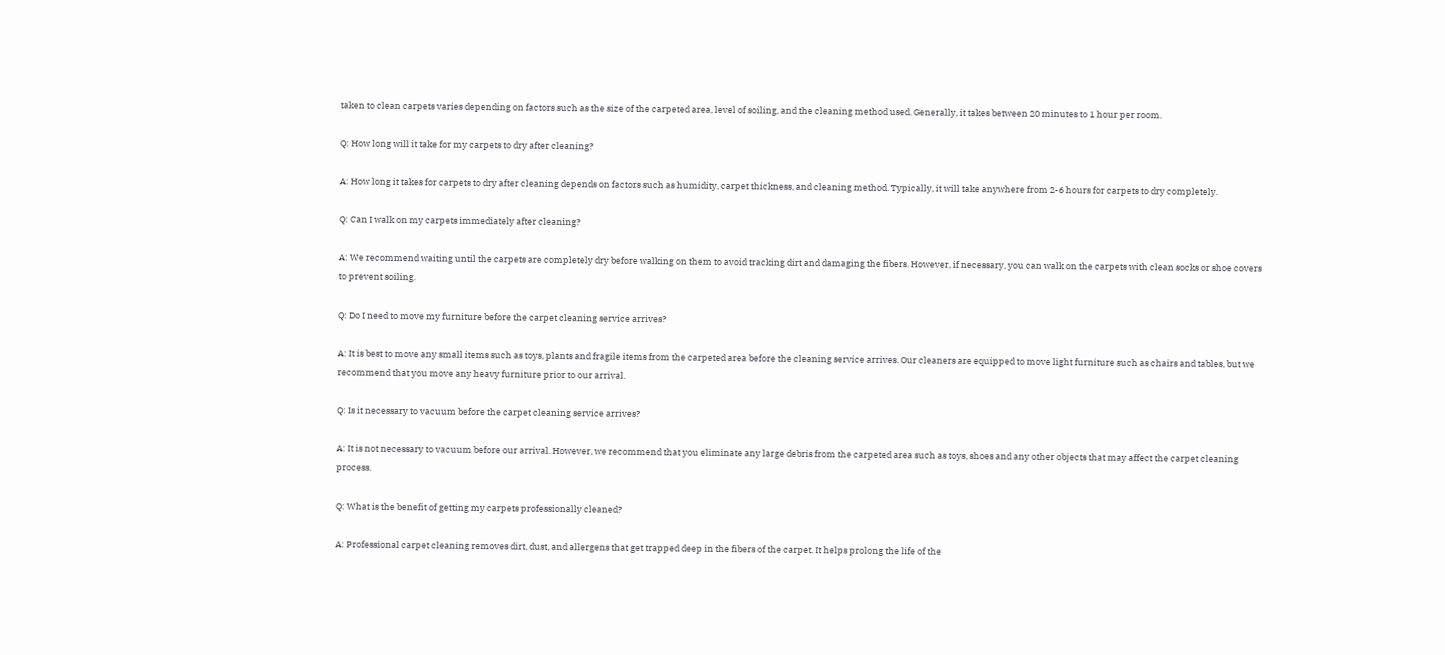taken to clean carpets varies depending on factors such as the size of the carpeted area, level of soiling, and the cleaning method used. Generally, it takes between 20 minutes to 1 hour per room.

Q: How long will it take for my carpets to dry after cleaning?

A: How long it takes for carpets to dry after cleaning depends on factors such as humidity, carpet thickness, and cleaning method. Typically, it will take anywhere from 2-6 hours for carpets to dry completely.

Q: Can I walk on my carpets immediately after cleaning?

A: We recommend waiting until the carpets are completely dry before walking on them to avoid tracking dirt and damaging the fibers. However, if necessary, you can walk on the carpets with clean socks or shoe covers to prevent soiling.

Q: Do I need to move my furniture before the carpet cleaning service arrives?

A: It is best to move any small items such as toys, plants and fragile items from the carpeted area before the cleaning service arrives. Our cleaners are equipped to move light furniture such as chairs and tables, but we recommend that you move any heavy furniture prior to our arrival.

Q: Is it necessary to vacuum before the carpet cleaning service arrives?

A: It is not necessary to vacuum before our arrival. However, we recommend that you eliminate any large debris from the carpeted area such as toys, shoes and any other objects that may affect the carpet cleaning process.

Q: What is the benefit of getting my carpets professionally cleaned?

A: Professional carpet cleaning removes dirt, dust, and allergens that get trapped deep in the fibers of the carpet. It helps prolong the life of the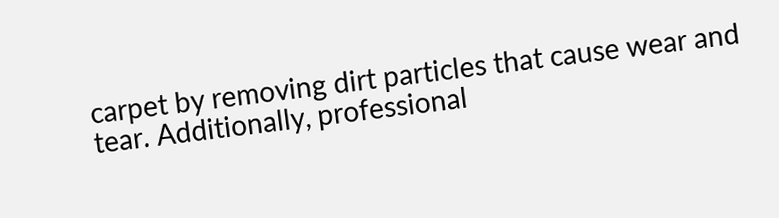carpet by removing dirt particles that cause wear and tear. Additionally, professional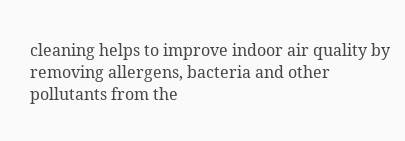cleaning helps to improve indoor air quality by removing allergens, bacteria and other pollutants from the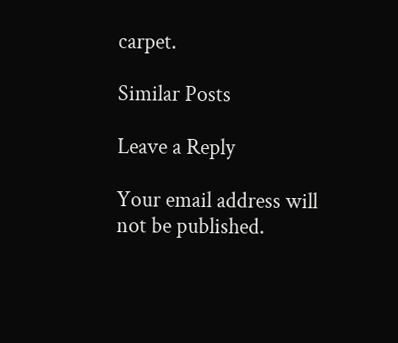carpet.

Similar Posts

Leave a Reply

Your email address will not be published.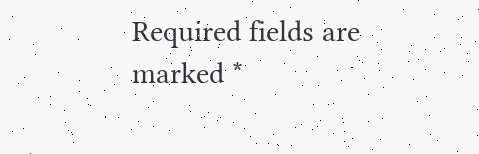Required fields are marked *